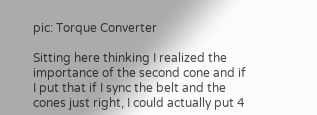pic: Torque Converter

Sitting here thinking I realized the importance of the second cone and if I put that if I sync the belt and the cones just right, I could actually put 4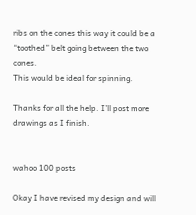ribs on the cones this way it could be a “toothed” belt going between the two cones.
This would be ideal for spinning.

Thanks for all the help. I’ll post more drawings as I finish.


wahoo 100 posts

Okay I have revised my design and will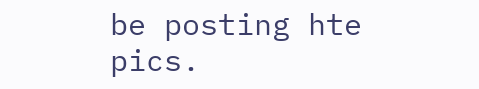be posting hte pics.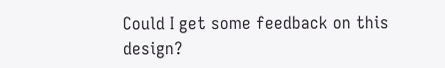Could I get some feedback on this design?